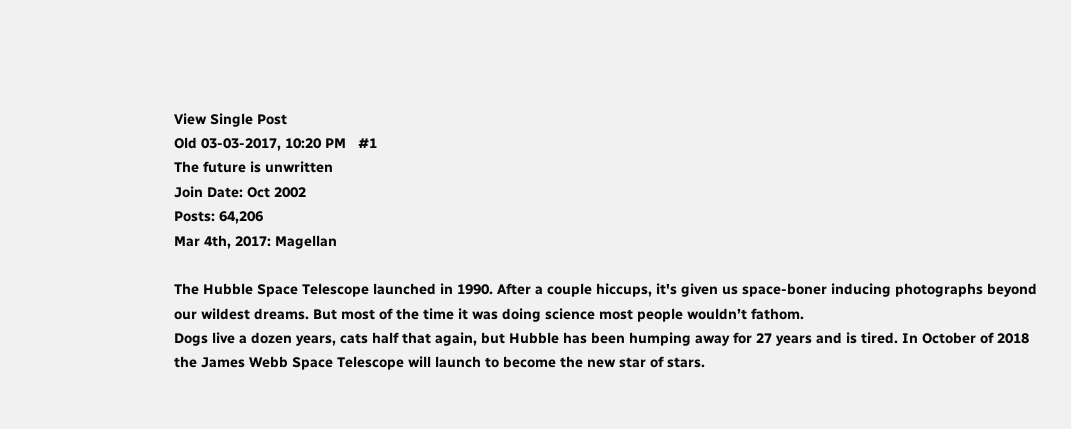View Single Post
Old 03-03-2017, 10:20 PM   #1
The future is unwritten
Join Date: Oct 2002
Posts: 64,206
Mar 4th, 2017: Magellan

The Hubble Space Telescope launched in 1990. After a couple hiccups, it's given us space-boner inducing photographs beyond
our wildest dreams. But most of the time it was doing science most people wouldn’t fathom.
Dogs live a dozen years, cats half that again, but Hubble has been humping away for 27 years and is tired. In October of 2018
the James Webb Space Telescope will launch to become the new star of stars.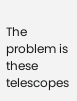The problem is these telescopes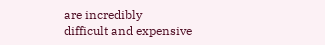are incredibly
difficult and expensive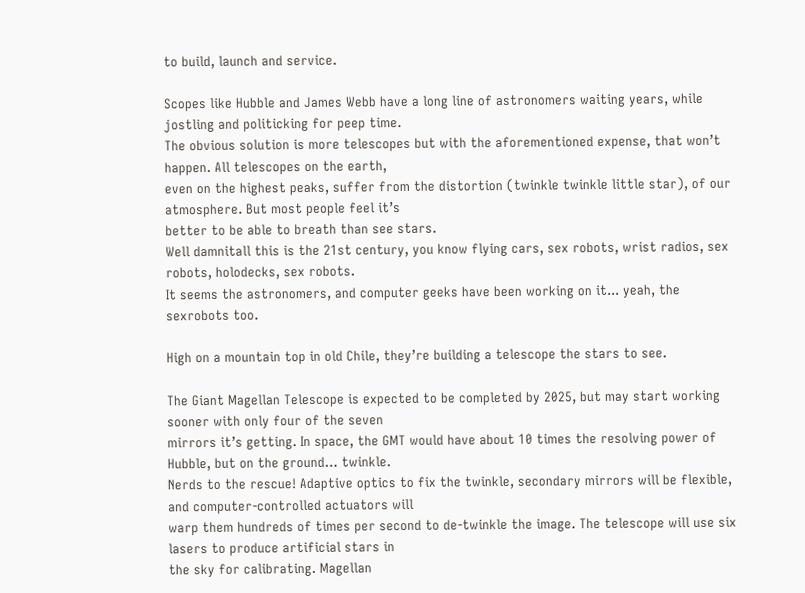to build, launch and service.

Scopes like Hubble and James Webb have a long line of astronomers waiting years, while jostling and politicking for peep time.
The obvious solution is more telescopes but with the aforementioned expense, that won’t happen. All telescopes on the earth,
even on the highest peaks, suffer from the distortion (twinkle twinkle little star), of our atmosphere. But most people feel it’s
better to be able to breath than see stars.
Well damnitall this is the 21st century, you know flying cars, sex robots, wrist radios, sex robots, holodecks, sex robots.
It seems the astronomers, and computer geeks have been working on it... yeah, the sexrobots too.

High on a mountain top in old Chile, they’re building a telescope the stars to see.

The Giant Magellan Telescope is expected to be completed by 2025, but may start working sooner with only four of the seven
mirrors it’s getting. In space, the GMT would have about 10 times the resolving power of Hubble, but on the ground… twinkle.
Nerds to the rescue! Adaptive optics to fix the twinkle, secondary mirrors will be flexible, and computer-controlled actuators will
warp them hundreds of times per second to de-twinkle the image. The telescope will use six lasers to produce artificial stars in
the sky for calibrating. Magellan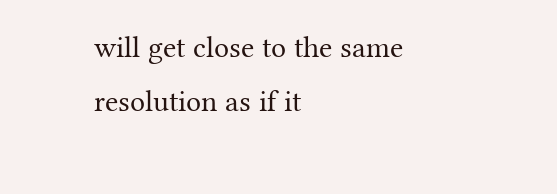will get close to the same resolution as if it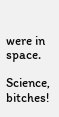were in space.

Science, bitches!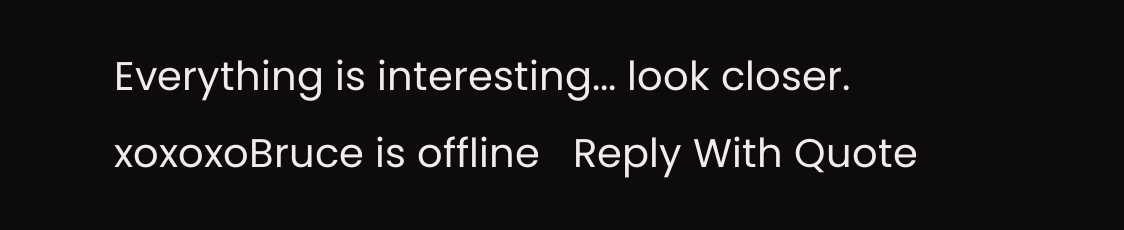Everything is interesting... look closer.
xoxoxoBruce is offline   Reply With Quote